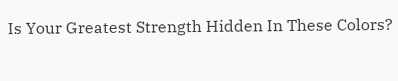Is Your Greatest Strength Hidden In These Colors?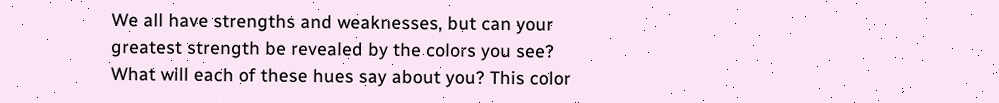We all have strengths and weaknesses, but can your greatest strength be revealed by the colors you see? What will each of these hues say about you? This color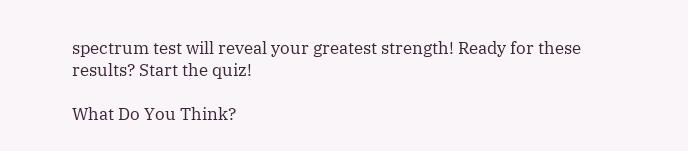spectrum test will reveal your greatest strength! Ready for these results? Start the quiz!

What Do You Think?